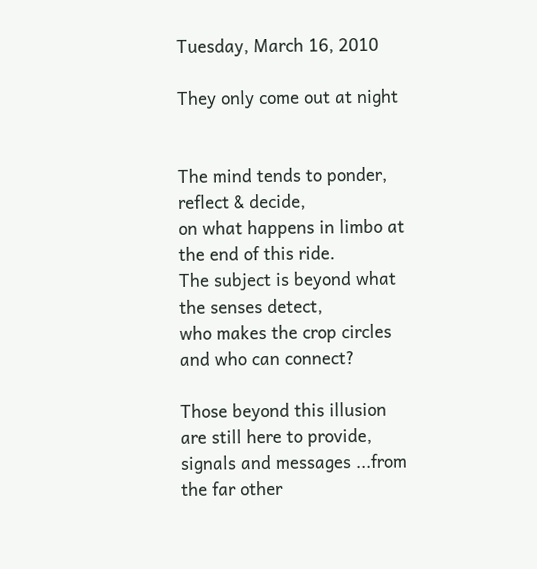Tuesday, March 16, 2010

They only come out at night


The mind tends to ponder, reflect & decide,
on what happens in limbo at the end of this ride.
The subject is beyond what the senses detect,
who makes the crop circles and who can connect?

Those beyond this illusion are still here to provide,
signals and messages ...from the far other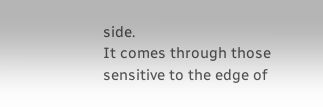side.
It comes through those sensitive to the edge of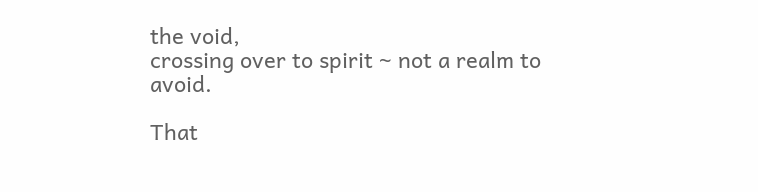the void,
crossing over to spirit ~ not a realm to avoid.

That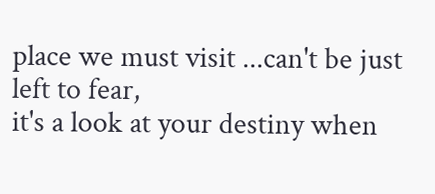place we must visit ...can't be just left to fear,
it's a look at your destiny when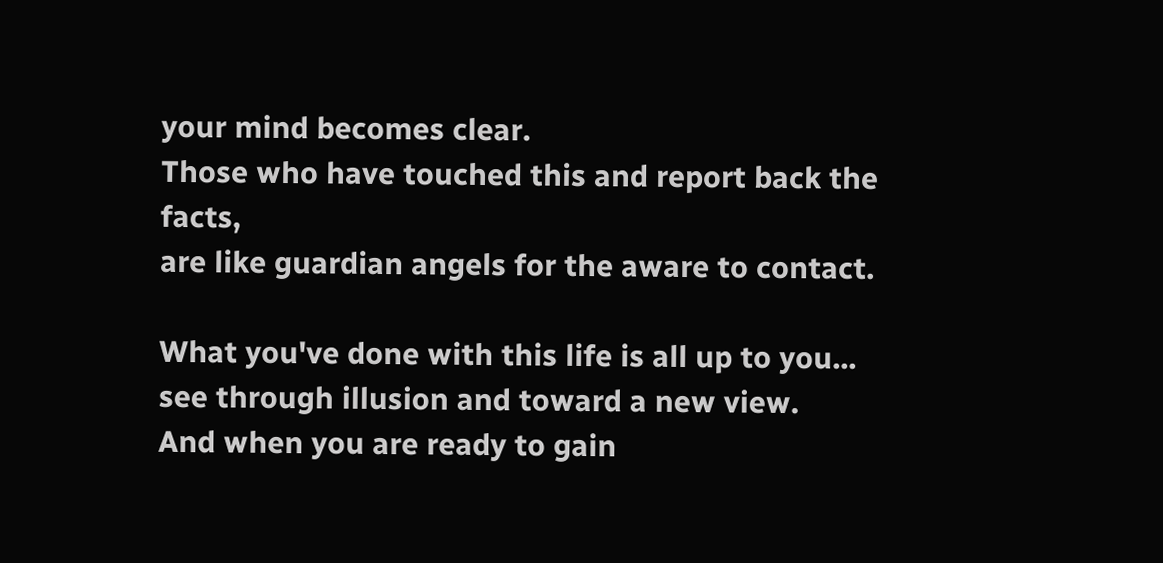your mind becomes clear.
Those who have touched this and report back the facts,
are like guardian angels for the aware to contact.

What you've done with this life is all up to you...
see through illusion and toward a new view.
And when you are ready to gain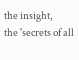the insight,
the 'secrets of all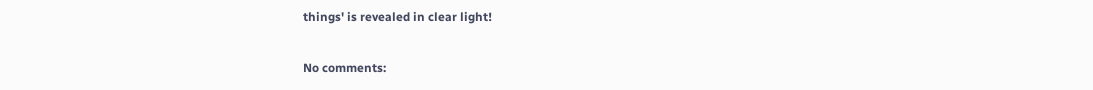things' is revealed in clear light!

No comments: